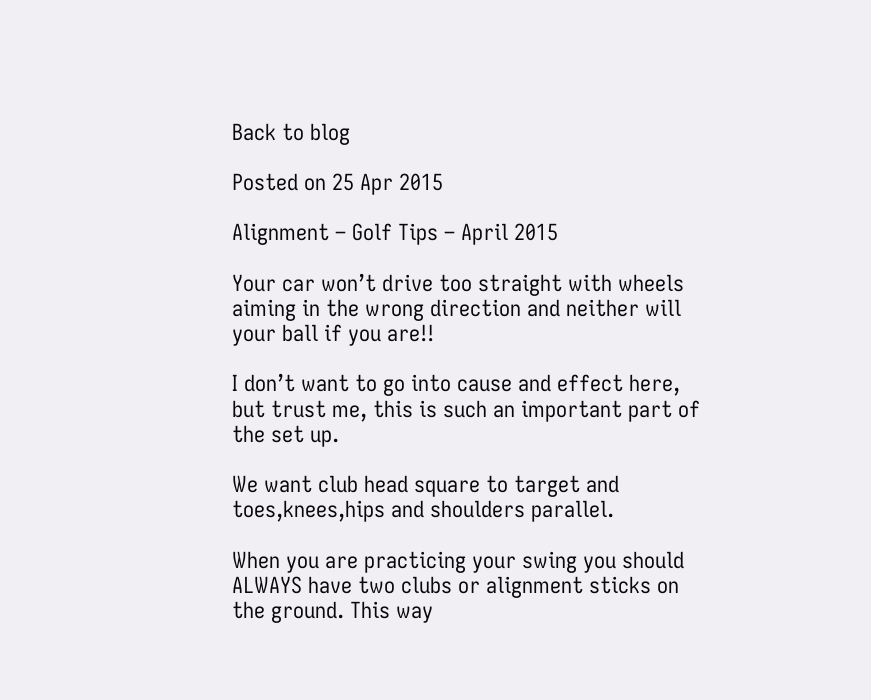Back to blog

Posted on 25 Apr 2015

Alignment – Golf Tips – April 2015

Your car won’t drive too straight with wheels aiming in the wrong direction and neither will your ball if you are!!

I don’t want to go into cause and effect here, but trust me, this is such an important part of the set up.

We want club head square to target and toes,knees,hips and shoulders parallel.

When you are practicing your swing you should ALWAYS have two clubs or alignment sticks on the ground. This way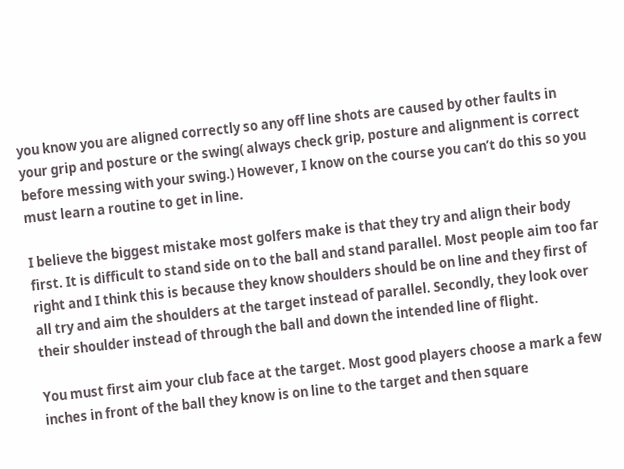you know you are aligned correctly so any off line shots are caused by other faults in your grip and posture or the swing( always check grip, posture and alignment is correct before messing with your swing.) However, I know on the course you can’t do this so you must learn a routine to get in line.

I believe the biggest mistake most golfers make is that they try and align their body first. It is difficult to stand side on to the ball and stand parallel. Most people aim too far right and I think this is because they know shoulders should be on line and they first of all try and aim the shoulders at the target instead of parallel. Secondly, they look over their shoulder instead of through the ball and down the intended line of flight.

You must first aim your club face at the target. Most good players choose a mark a few inches in front of the ball they know is on line to the target and then square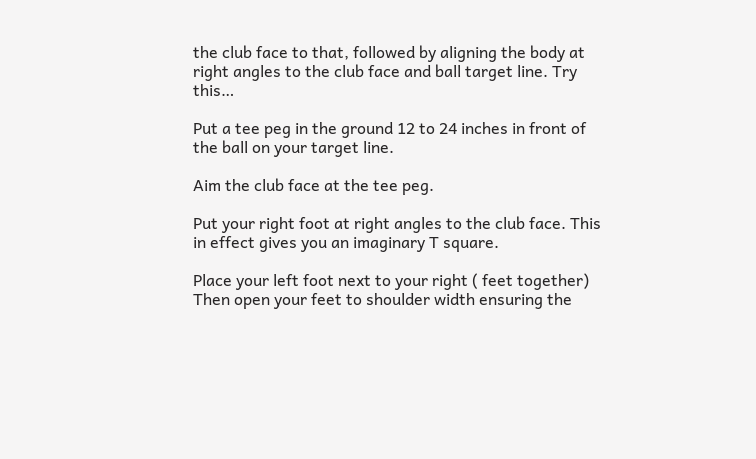the club face to that, followed by aligning the body at right angles to the club face and ball target line. Try this…

Put a tee peg in the ground 12 to 24 inches in front of the ball on your target line.

Aim the club face at the tee peg.

Put your right foot at right angles to the club face. This in effect gives you an imaginary T square.

Place your left foot next to your right ( feet together) Then open your feet to shoulder width ensuring the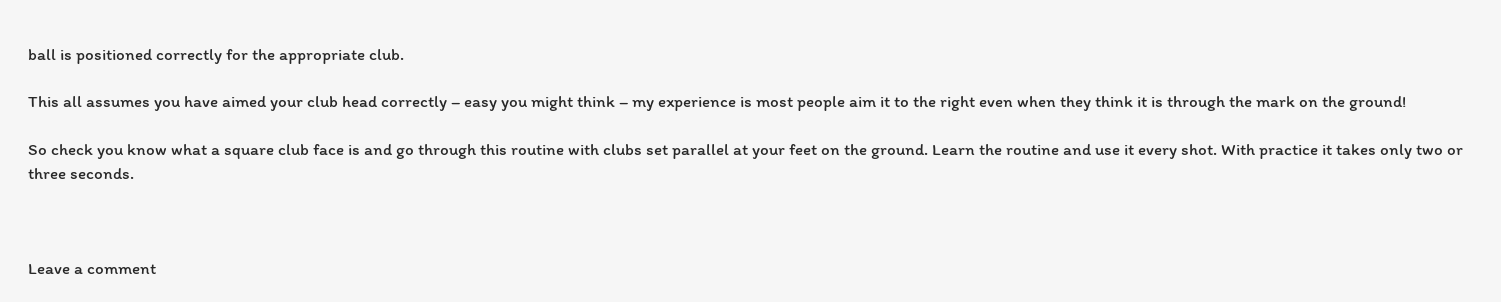ball is positioned correctly for the appropriate club.

This all assumes you have aimed your club head correctly – easy you might think – my experience is most people aim it to the right even when they think it is through the mark on the ground!

So check you know what a square club face is and go through this routine with clubs set parallel at your feet on the ground. Learn the routine and use it every shot. With practice it takes only two or three seconds.



Leave a comment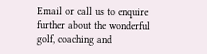Email or call us to enquire further about the wonderful golf, coaching and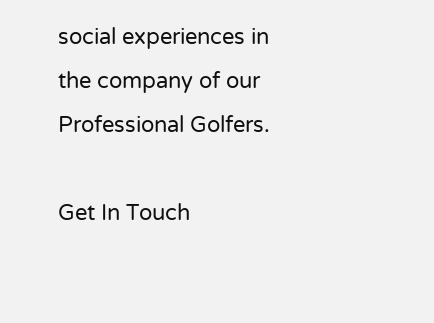social experiences in the company of our Professional Golfers.

Get In Touch